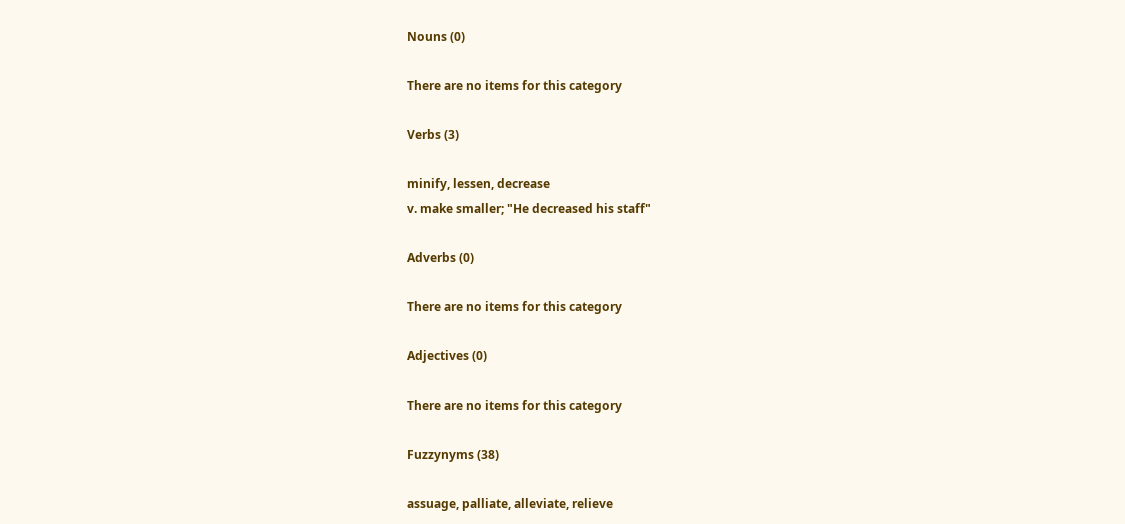Nouns (0)

There are no items for this category

Verbs (3)

minify, lessen, decrease
v. make smaller; "He decreased his staff"

Adverbs (0)

There are no items for this category

Adjectives (0)

There are no items for this category

Fuzzynyms (38)

assuage, palliate, alleviate, relieve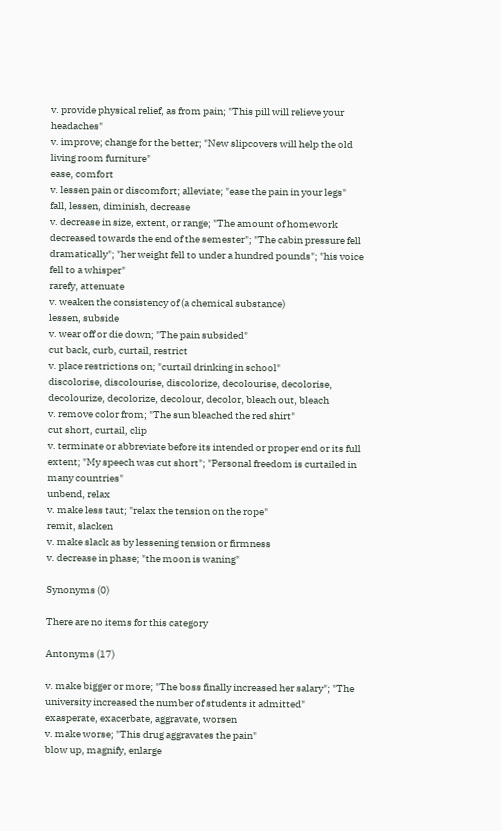v. provide physical relief, as from pain; "This pill will relieve your headaches"
v. improve; change for the better; "New slipcovers will help the old living room furniture"
ease, comfort
v. lessen pain or discomfort; alleviate; "ease the pain in your legs"
fall, lessen, diminish, decrease
v. decrease in size, extent, or range; "The amount of homework decreased towards the end of the semester"; "The cabin pressure fell dramatically"; "her weight fell to under a hundred pounds"; "his voice fell to a whisper"
rarefy, attenuate
v. weaken the consistency of (a chemical substance)
lessen, subside
v. wear off or die down; "The pain subsided"
cut back, curb, curtail, restrict
v. place restrictions on; "curtail drinking in school"
discolorise, discolourise, discolorize, decolourise, decolorise, decolourize, decolorize, decolour, decolor, bleach out, bleach
v. remove color from; "The sun bleached the red shirt"
cut short, curtail, clip
v. terminate or abbreviate before its intended or proper end or its full extent; "My speech was cut short"; "Personal freedom is curtailed in many countries"
unbend, relax
v. make less taut; "relax the tension on the rope"
remit, slacken
v. make slack as by lessening tension or firmness
v. decrease in phase; "the moon is waning"

Synonyms (0)

There are no items for this category

Antonyms (17)

v. make bigger or more; "The boss finally increased her salary"; "The university increased the number of students it admitted"
exasperate, exacerbate, aggravate, worsen
v. make worse; "This drug aggravates the pain"
blow up, magnify, enlarge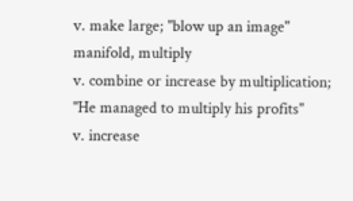v. make large; "blow up an image"
manifold, multiply
v. combine or increase by multiplication; "He managed to multiply his profits"
v. increase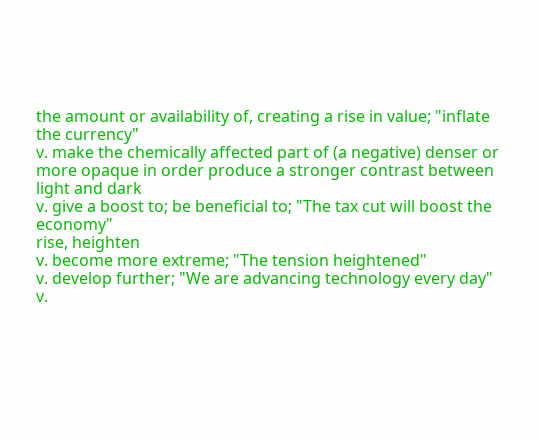the amount or availability of, creating a rise in value; "inflate the currency"
v. make the chemically affected part of (a negative) denser or more opaque in order produce a stronger contrast between light and dark
v. give a boost to; be beneficial to; "The tax cut will boost the economy"
rise, heighten
v. become more extreme; "The tension heightened"
v. develop further; "We are advancing technology every day"
v.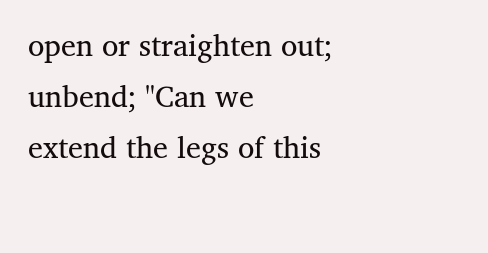open or straighten out; unbend; "Can we extend the legs of this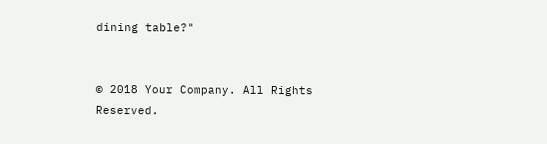dining table?"


© 2018 Your Company. All Rights Reserved.